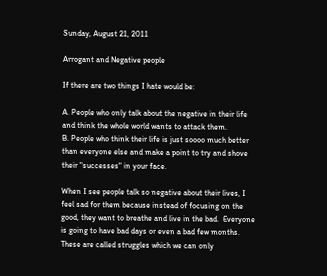Sunday, August 21, 2011

Arrogant and Negative people

If there are two things I hate would be:

A. People who only talk about the negative in their life and think the whole world wants to attack them.
B. People who think their life is just soooo much better than everyone else and make a point to try and shove their "successes" in your face.

When I see people talk so negative about their lives, I feel sad for them because instead of focusing on the good, they want to breathe and live in the bad.  Everyone is going to have bad days or even a bad few months.  These are called struggles which we can only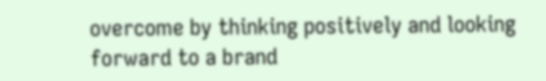overcome by thinking positively and looking forward to a brand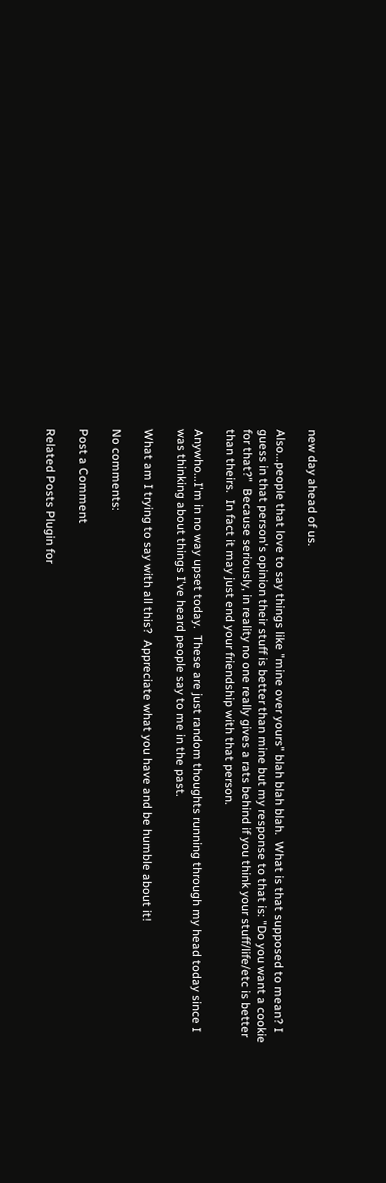new day ahead of us.

Also...people that love to say things like "mine over yours" blah blah blah.  What is that supposed to mean? I guess in that person's opinion their stuff is better than mine but my response to that is: "Do you want a cookie for that?"  Because seriously, in reality no one really gives a rats behind if you think your stuff/life/etc is better than theirs.  In fact it may just end your friendship with that person.

Anywho...I'm in no way upset today.  These are just random thoughts running through my head today since I was thinking about things I've heard people say to me in the past.

What am I trying to say with all this?  Appreciate what you have and be humble about it!

No comments:

Post a Comment

Related Posts Plugin for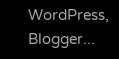WordPress, Blogger...